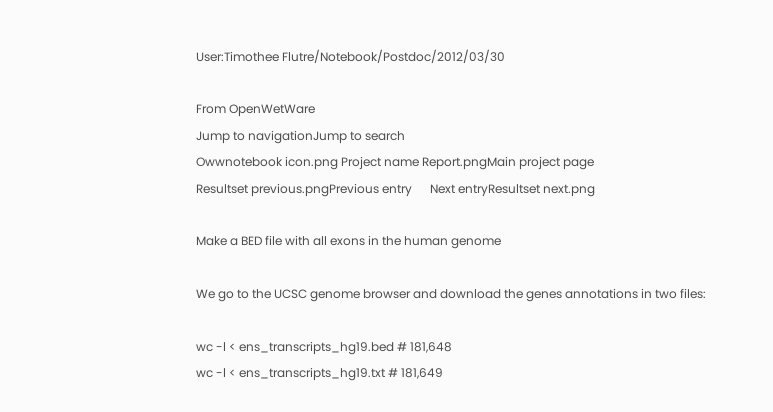User:Timothee Flutre/Notebook/Postdoc/2012/03/30

From OpenWetWare
Jump to navigationJump to search
Owwnotebook icon.png Project name Report.pngMain project page
Resultset previous.pngPrevious entry      Next entryResultset next.png

Make a BED file with all exons in the human genome

We go to the UCSC genome browser and download the genes annotations in two files:

wc -l < ens_transcripts_hg19.bed # 181,648
wc -l < ens_transcripts_hg19.txt # 181,649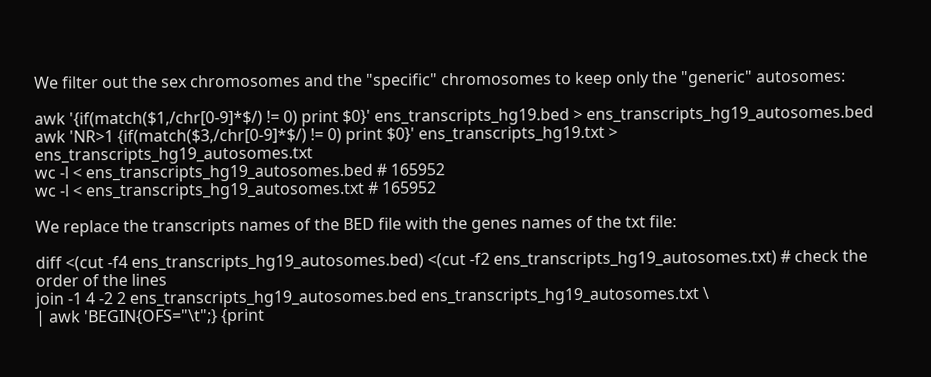We filter out the sex chromosomes and the "specific" chromosomes to keep only the "generic" autosomes:

awk '{if(match($1,/chr[0-9]*$/) != 0) print $0}' ens_transcripts_hg19.bed > ens_transcripts_hg19_autosomes.bed
awk 'NR>1 {if(match($3,/chr[0-9]*$/) != 0) print $0}' ens_transcripts_hg19.txt > ens_transcripts_hg19_autosomes.txt
wc -l < ens_transcripts_hg19_autosomes.bed # 165952
wc -l < ens_transcripts_hg19_autosomes.txt # 165952

We replace the transcripts names of the BED file with the genes names of the txt file:

diff <(cut -f4 ens_transcripts_hg19_autosomes.bed) <(cut -f2 ens_transcripts_hg19_autosomes.txt) # check the order of the lines
join -1 4 -2 2 ens_transcripts_hg19_autosomes.bed ens_transcripts_hg19_autosomes.txt \
| awk 'BEGIN{OFS="\t";} {print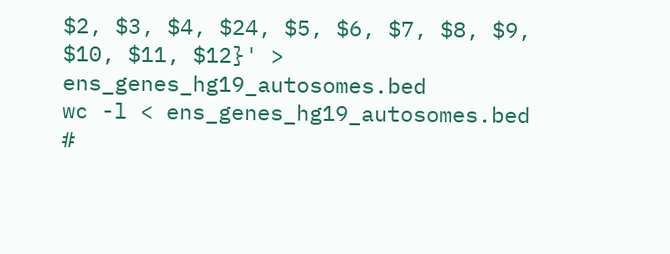$2, $3, $4, $24, $5, $6, $7, $8, $9, $10, $11, $12}' > ens_genes_hg19_autosomes.bed
wc -l < ens_genes_hg19_autosomes.bed #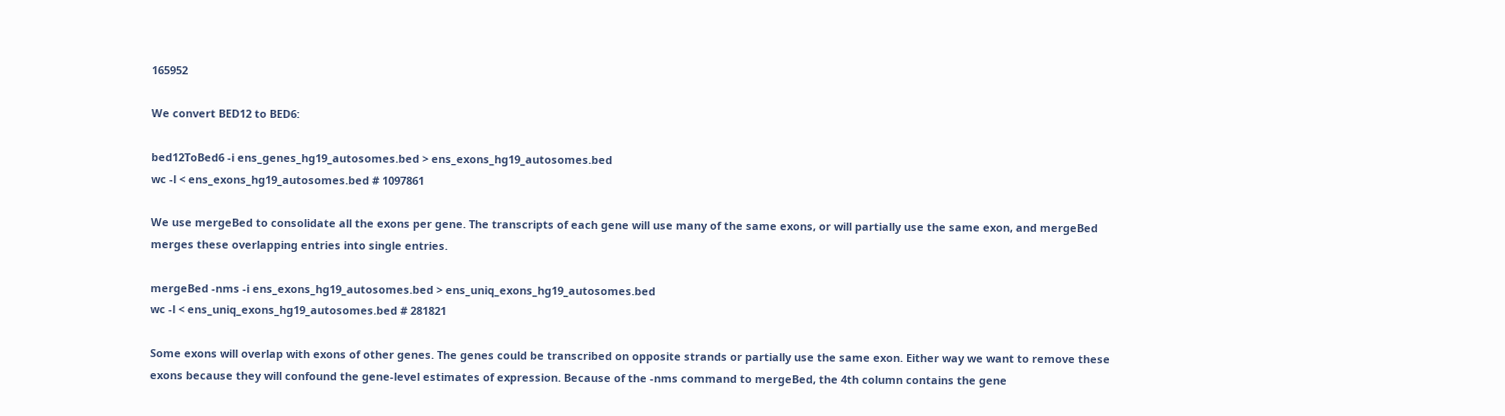165952

We convert BED12 to BED6:

bed12ToBed6 -i ens_genes_hg19_autosomes.bed > ens_exons_hg19_autosomes.bed
wc -l < ens_exons_hg19_autosomes.bed # 1097861

We use mergeBed to consolidate all the exons per gene. The transcripts of each gene will use many of the same exons, or will partially use the same exon, and mergeBed merges these overlapping entries into single entries.

mergeBed -nms -i ens_exons_hg19_autosomes.bed > ens_uniq_exons_hg19_autosomes.bed
wc -l < ens_uniq_exons_hg19_autosomes.bed # 281821

Some exons will overlap with exons of other genes. The genes could be transcribed on opposite strands or partially use the same exon. Either way we want to remove these exons because they will confound the gene-level estimates of expression. Because of the -nms command to mergeBed, the 4th column contains the gene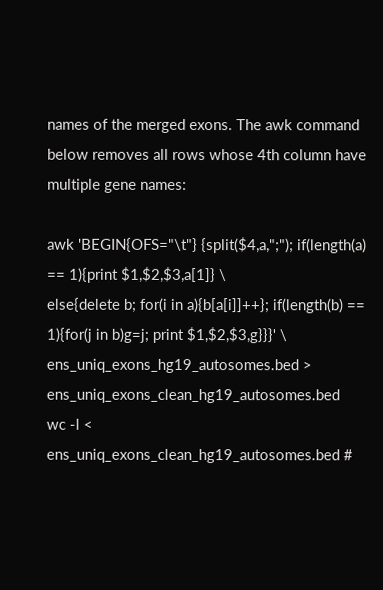names of the merged exons. The awk command below removes all rows whose 4th column have multiple gene names:

awk 'BEGIN{OFS="\t"} {split($4,a,";"); if(length(a) == 1){print $1,$2,$3,a[1]} \
else{delete b; for(i in a){b[a[i]]++}; if(length(b) == 1){for(j in b)g=j; print $1,$2,$3,g}}}' \
ens_uniq_exons_hg19_autosomes.bed > ens_uniq_exons_clean_hg19_autosomes.bed
wc -l < ens_uniq_exons_clean_hg19_autosomes.bed #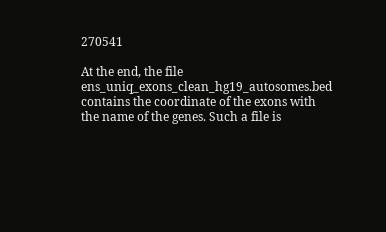270541

At the end, the file ens_uniq_exons_clean_hg19_autosomes.bed contains the coordinate of the exons with the name of the genes. Such a file is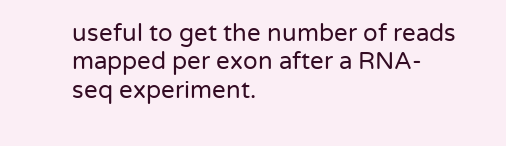useful to get the number of reads mapped per exon after a RNA-seq experiment.